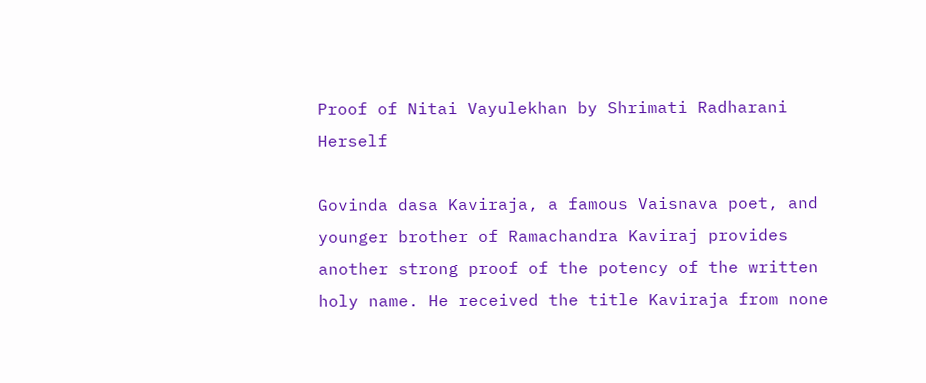Proof of Nitai Vayulekhan by Shrimati Radharani Herself

Govinda dasa Kaviraja, a famous Vaisnava poet, and younger brother of Ramachandra Kaviraj provides another strong proof of the potency of the written holy name. He received the title Kaviraja from none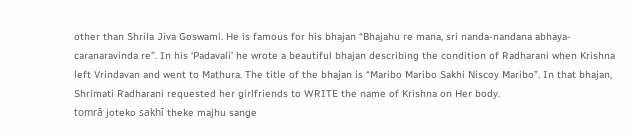other than Shrila Jiva Goswami. He is famous for his bhajan “Bhajahu re mana, sri nanda-nandana abhaya-caranaravinda re”. In his ‘Padavali’ he wrote a beautiful bhajan describing the condition of Radharani when Krishna left Vrindavan and went to Mathura. The title of the bhajan is “Maribo Maribo Sakhi Niscoy Maribo”. In that bhajan, Shrimati Radharani requested her girlfriends to WRITE the name of Krishna on Her body.
tomrā joteko sakhī theke majhu sange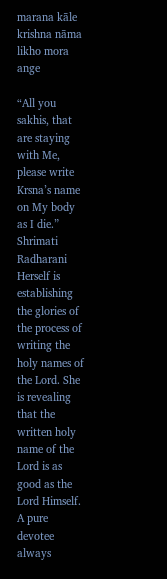marana kāle krishna nāma likho mora ange

“All you sakhis, that are staying with Me, please write Krsna’s name on My body as I die.”
Shrimati Radharani Herself is establishing the glories of the process of writing the holy names of the Lord. She is revealing that the written holy name of the Lord is as good as the Lord Himself. A pure devotee always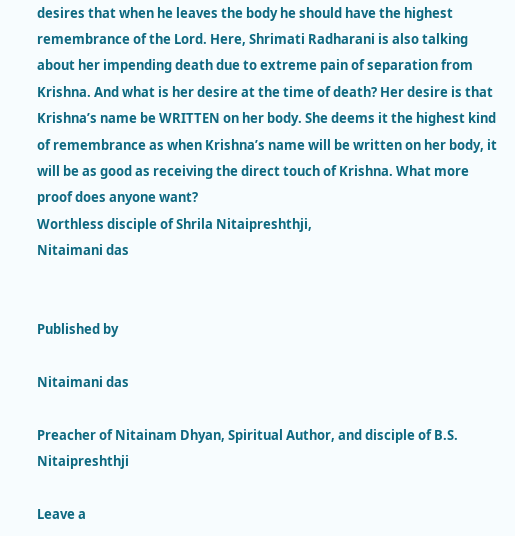desires that when he leaves the body he should have the highest remembrance of the Lord. Here, Shrimati Radharani is also talking about her impending death due to extreme pain of separation from Krishna. And what is her desire at the time of death? Her desire is that Krishna’s name be WRITTEN on her body. She deems it the highest kind of remembrance as when Krishna’s name will be written on her body, it will be as good as receiving the direct touch of Krishna. What more proof does anyone want?
Worthless disciple of Shrila Nitaipreshthji,
Nitaimani das


Published by

Nitaimani das

Preacher of Nitainam Dhyan, Spiritual Author, and disciple of B.S. Nitaipreshthji

Leave a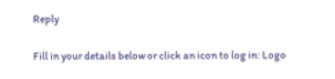Reply

Fill in your details below or click an icon to log in: Logo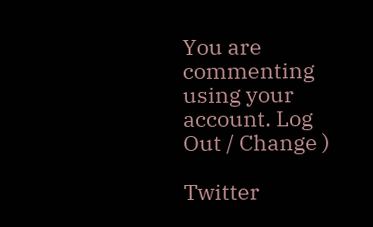You are commenting using your account. Log Out / Change )

Twitter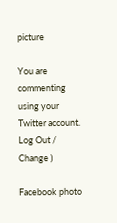picture

You are commenting using your Twitter account. Log Out / Change )

Facebook photo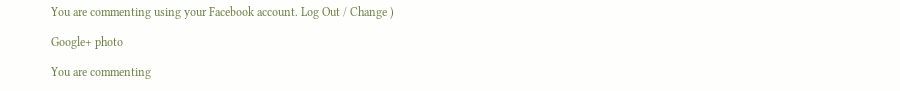You are commenting using your Facebook account. Log Out / Change )

Google+ photo

You are commenting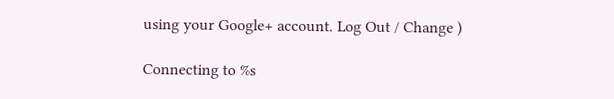using your Google+ account. Log Out / Change )

Connecting to %s